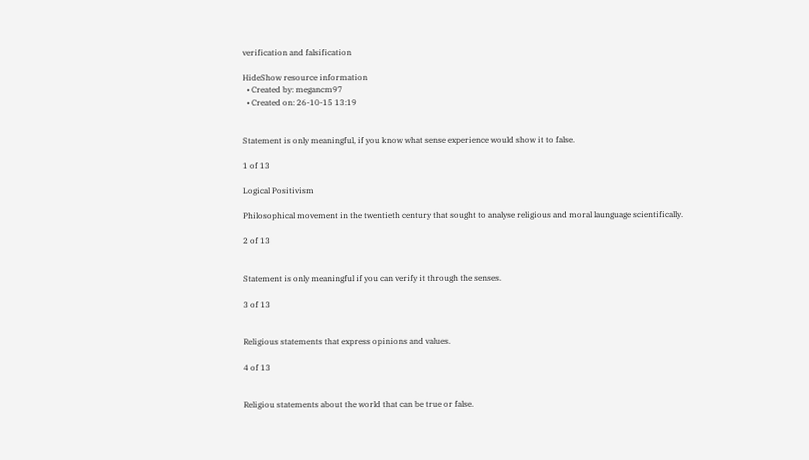verification and falsification

HideShow resource information
  • Created by: megancm97
  • Created on: 26-10-15 13:19


Statement is only meaningful, if you know what sense experience would show it to false.

1 of 13

Logical Positivism

Philosophical movement in the twentieth century that sought to analyse religious and moral launguage scientifically.

2 of 13


Statement is only meaningful if you can verify it through the senses.

3 of 13


Religious statements that express opinions and values.

4 of 13


Religiou statements about the world that can be true or false.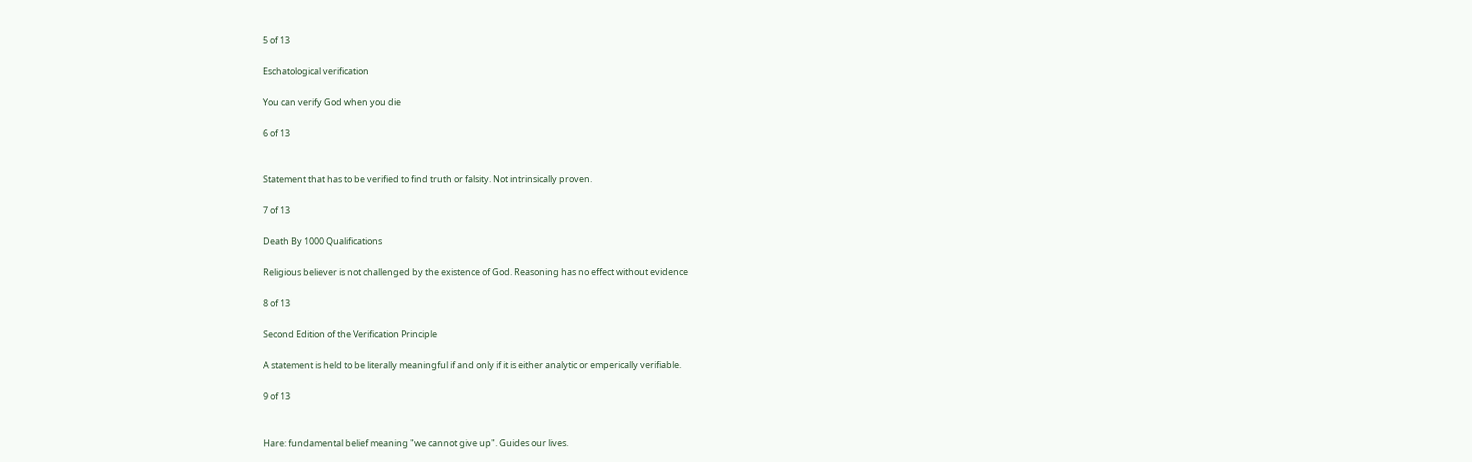5 of 13

Eschatological verification

You can verify God when you die

6 of 13


Statement that has to be verified to find truth or falsity. Not intrinsically proven.

7 of 13

Death By 1000 Qualifications

Religious believer is not challenged by the existence of God. Reasoning has no effect without evidence

8 of 13

Second Edition of the Verification Principle

A statement is held to be literally meaningful if and only if it is either analytic or emperically verifiable.

9 of 13


Hare: fundamental belief meaning "we cannot give up". Guides our lives.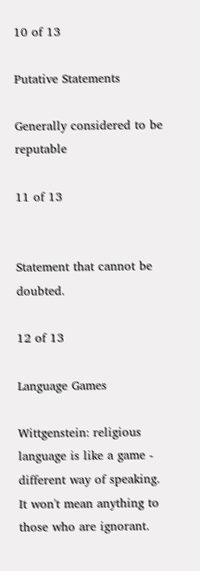10 of 13

Putative Statements

Generally considered to be reputable

11 of 13


Statement that cannot be doubted.

12 of 13

Language Games

Wittgenstein: religious language is like a game - different way of speaking. It won't mean anything to those who are ignorant.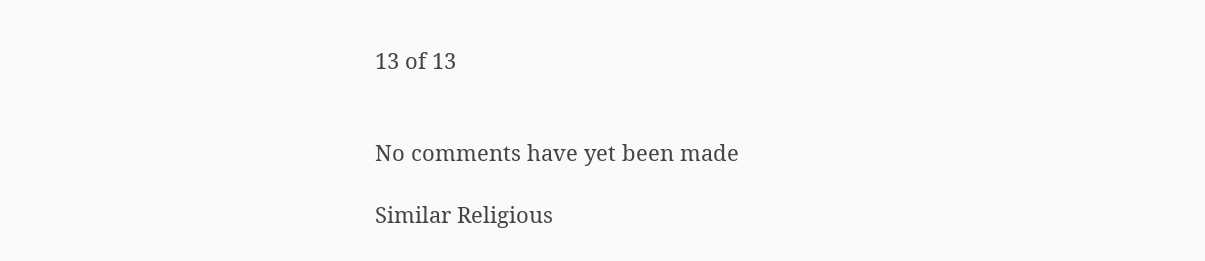13 of 13


No comments have yet been made

Similar Religious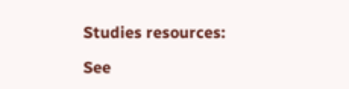Studies resources:

See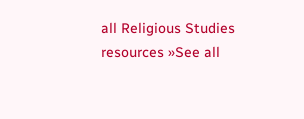all Religious Studies resources »See all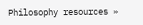Philosophy resources »